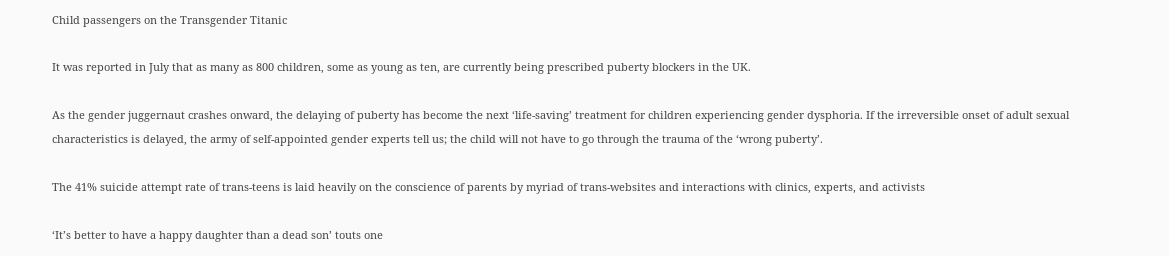Child passengers on the Transgender Titanic

It was reported in July that as many as 800 children, some as young as ten, are currently being prescribed puberty blockers in the UK.

As the gender juggernaut crashes onward, the delaying of puberty has become the next ‘life-saving’ treatment for children experiencing gender dysphoria. If the irreversible onset of adult sexual characteristics is delayed, the army of self-appointed gender experts tell us; the child will not have to go through the trauma of the ‘wrong puberty’.

The 41% suicide attempt rate of trans-teens is laid heavily on the conscience of parents by myriad of trans-websites and interactions with clinics, experts, and activists

‘It’s better to have a happy daughter than a dead son’ touts one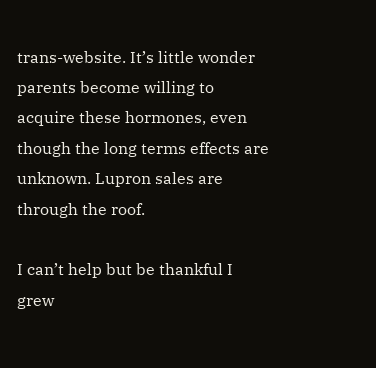trans-website. It’s little wonder parents become willing to acquire these hormones, even though the long terms effects are unknown. Lupron sales are through the roof.

I can’t help but be thankful I grew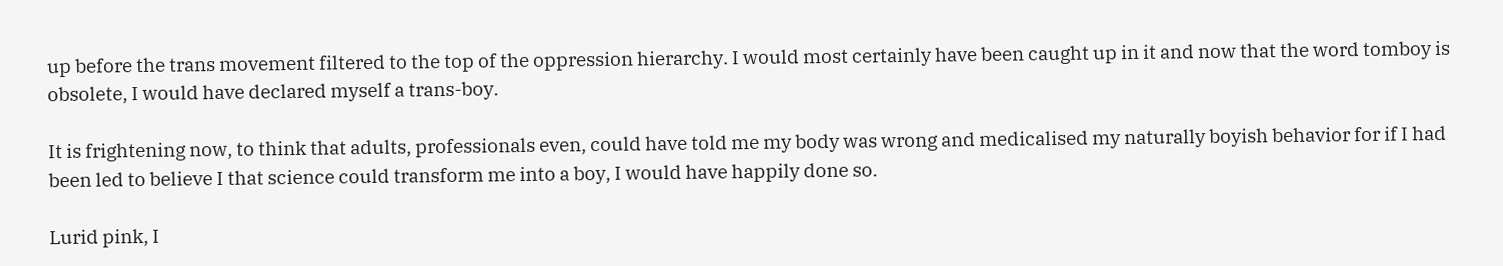up before the trans movement filtered to the top of the oppression hierarchy. I would most certainly have been caught up in it and now that the word tomboy is obsolete, I would have declared myself a trans-boy.

It is frightening now, to think that adults, professionals even, could have told me my body was wrong and medicalised my naturally boyish behavior for if I had been led to believe I that science could transform me into a boy, I would have happily done so.

Lurid pink, I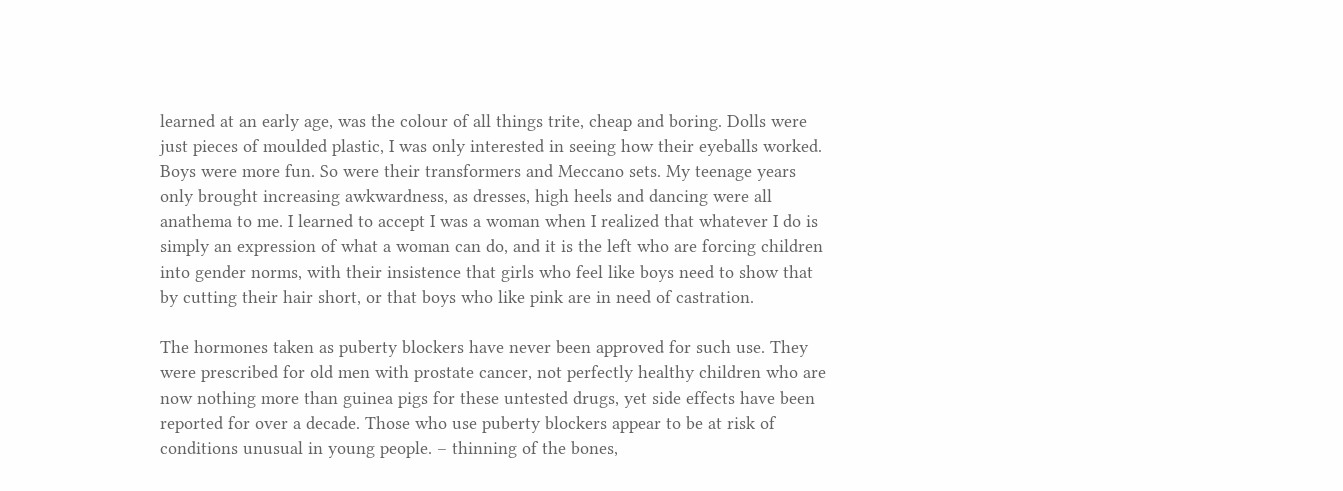learned at an early age, was the colour of all things trite, cheap and boring. Dolls were just pieces of moulded plastic, I was only interested in seeing how their eyeballs worked. Boys were more fun. So were their transformers and Meccano sets. My teenage years only brought increasing awkwardness, as dresses, high heels and dancing were all anathema to me. I learned to accept I was a woman when I realized that whatever I do is simply an expression of what a woman can do, and it is the left who are forcing children into gender norms, with their insistence that girls who feel like boys need to show that by cutting their hair short, or that boys who like pink are in need of castration.

The hormones taken as puberty blockers have never been approved for such use. They were prescribed for old men with prostate cancer, not perfectly healthy children who are now nothing more than guinea pigs for these untested drugs, yet side effects have been reported for over a decade. Those who use puberty blockers appear to be at risk of conditions unusual in young people. – thinning of the bones,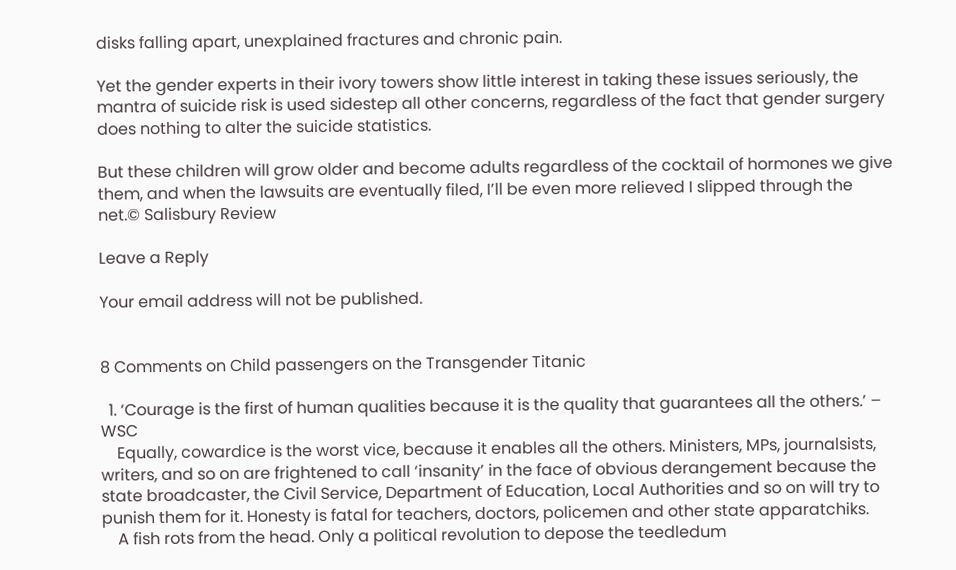disks falling apart, unexplained fractures and chronic pain.

Yet the gender experts in their ivory towers show little interest in taking these issues seriously, the mantra of suicide risk is used sidestep all other concerns, regardless of the fact that gender surgery does nothing to alter the suicide statistics.

But these children will grow older and become adults regardless of the cocktail of hormones we give them, and when the lawsuits are eventually filed, I’ll be even more relieved I slipped through the net.© Salisbury Review

Leave a Reply

Your email address will not be published.


8 Comments on Child passengers on the Transgender Titanic

  1. ‘Courage is the first of human qualities because it is the quality that guarantees all the others.’ – WSC
    Equally, cowardice is the worst vice, because it enables all the others. Ministers, MPs, journalsists, writers, and so on are frightened to call ‘insanity’ in the face of obvious derangement because the state broadcaster, the Civil Service, Department of Education, Local Authorities and so on will try to punish them for it. Honesty is fatal for teachers, doctors, policemen and other state apparatchiks.
    A fish rots from the head. Only a political revolution to depose the teedledum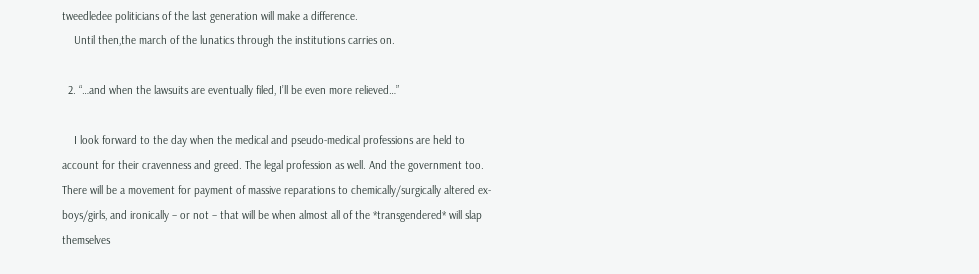tweedledee politicians of the last generation will make a difference.
    Until then,the march of the lunatics through the institutions carries on.

  2. “…and when the lawsuits are eventually filed, I’ll be even more relieved…”

    I look forward to the day when the medical and pseudo-medical professions are held to account for their cravenness and greed. The legal profession as well. And the government too. There will be a movement for payment of massive reparations to chemically/surgically altered ex-boys/girls, and ironically – or not – that will be when almost all of the *transgendered* will slap themselves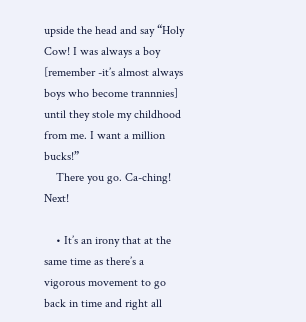upside the head and say “Holy Cow! I was always a boy [remember -it’s almost always boys who become trannnies] until they stole my childhood from me. I want a million bucks!”
    There you go. Ca-ching! Next!

    • It’s an irony that at the same time as there’s a vigorous movement to go back in time and right all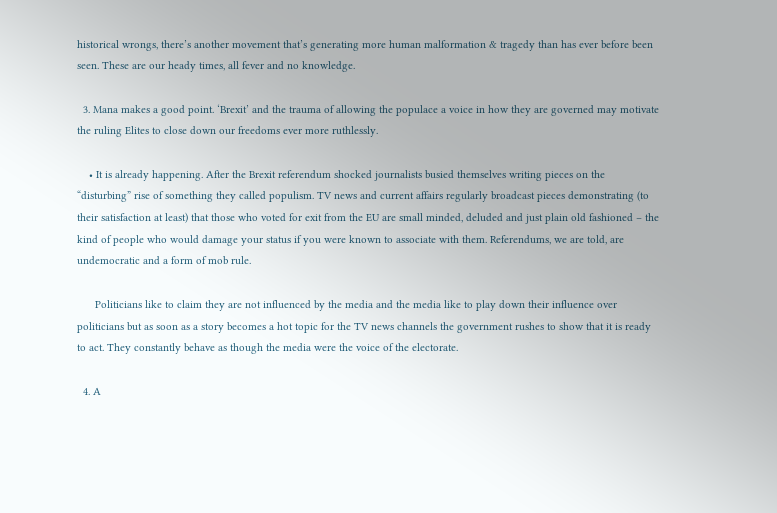historical wrongs, there’s another movement that’s generating more human malformation & tragedy than has ever before been seen. These are our heady times, all fever and no knowledge.

  3. Mana makes a good point. ‘Brexit’ and the trauma of allowing the populace a voice in how they are governed may motivate the ruling Elites to close down our freedoms ever more ruthlessly.

    • It is already happening. After the Brexit referendum shocked journalists busied themselves writing pieces on the “disturbing” rise of something they called populism. TV news and current affairs regularly broadcast pieces demonstrating (to their satisfaction at least) that those who voted for exit from the EU are small minded, deluded and just plain old fashioned – the kind of people who would damage your status if you were known to associate with them. Referendums, we are told, are undemocratic and a form of mob rule.

      Politicians like to claim they are not influenced by the media and the media like to play down their influence over politicians but as soon as a story becomes a hot topic for the TV news channels the government rushes to show that it is ready to act. They constantly behave as though the media were the voice of the electorate.

  4. A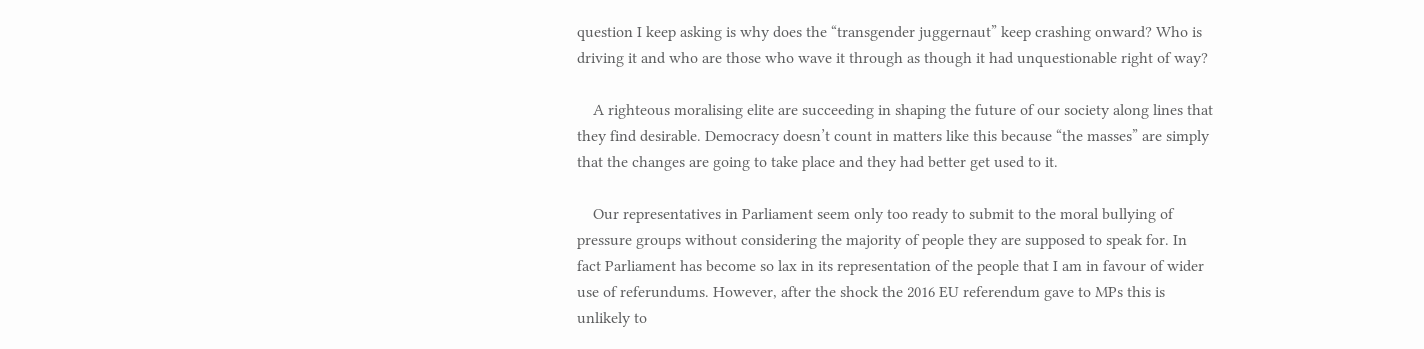question I keep asking is why does the “transgender juggernaut” keep crashing onward? Who is driving it and who are those who wave it through as though it had unquestionable right of way?

    A righteous moralising elite are succeeding in shaping the future of our society along lines that they find desirable. Democracy doesn’t count in matters like this because “the masses” are simply that the changes are going to take place and they had better get used to it.

    Our representatives in Parliament seem only too ready to submit to the moral bullying of pressure groups without considering the majority of people they are supposed to speak for. In fact Parliament has become so lax in its representation of the people that I am in favour of wider use of referundums. However, after the shock the 2016 EU referendum gave to MPs this is unlikely to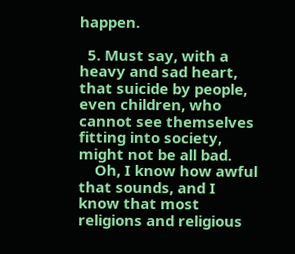happen.

  5. Must say, with a heavy and sad heart, that suicide by people, even children, who cannot see themselves fitting into society, might not be all bad.
    Oh, I know how awful that sounds, and I know that most religions and religious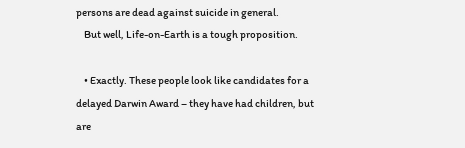persons are dead against suicide in general.
    But well, Life-on-Earth is a tough proposition.

    • Exactly. These people look like candidates for a delayed Darwin Award – they have had children, but are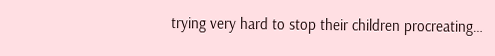trying very hard to stop their children procreating…